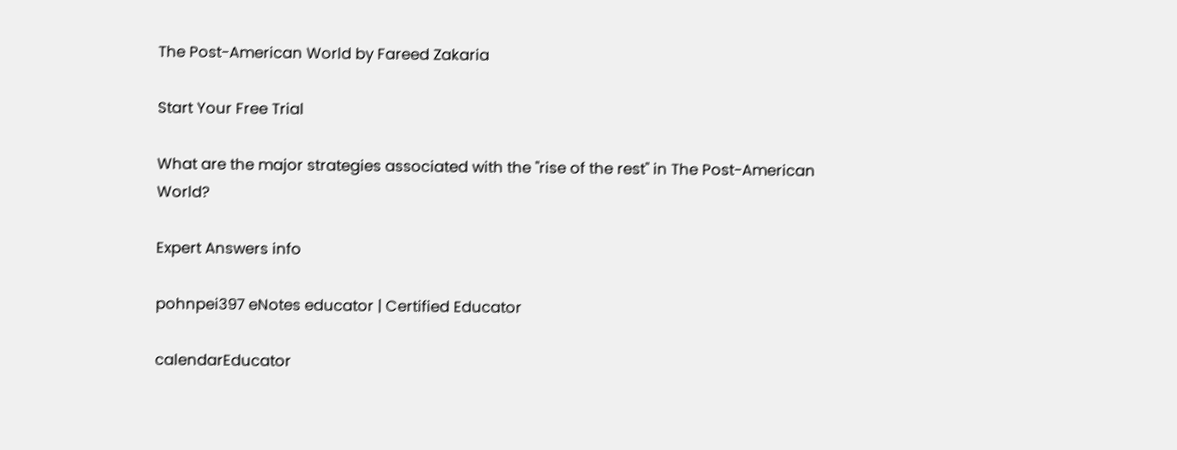The Post-American World by Fareed Zakaria

Start Your Free Trial

What are the major strategies associated with the "rise of the rest" in The Post-American World?

Expert Answers info

pohnpei397 eNotes educator | Certified Educator

calendarEducator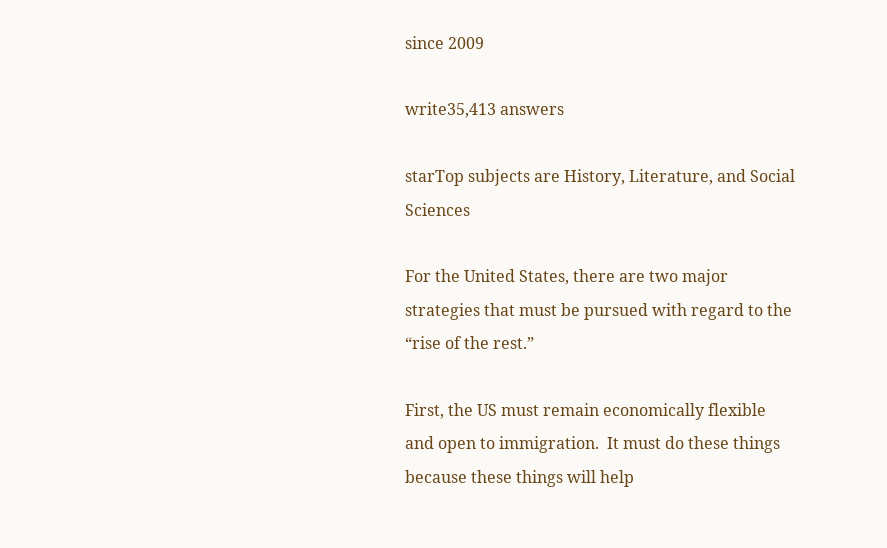since 2009

write35,413 answers

starTop subjects are History, Literature, and Social Sciences

For the United States, there are two major strategies that must be pursued with regard to the “rise of the rest.”

First, the US must remain economically flexible and open to immigration.  It must do these things because these things will help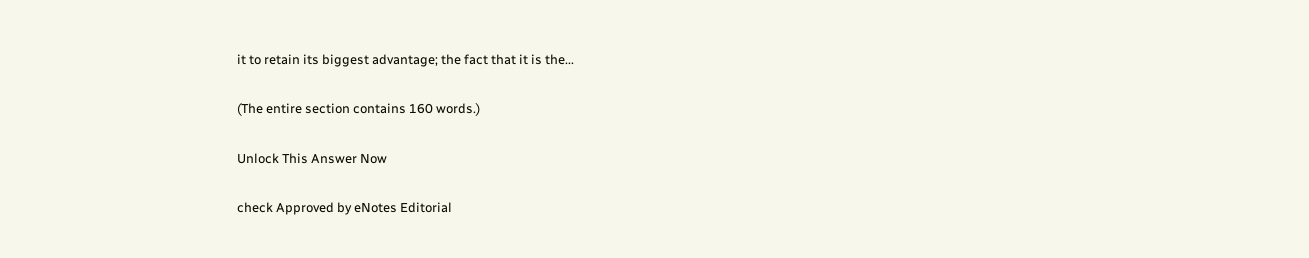it to retain its biggest advantage; the fact that it is the...

(The entire section contains 160 words.)

Unlock This Answer Now

check Approved by eNotes Editorial